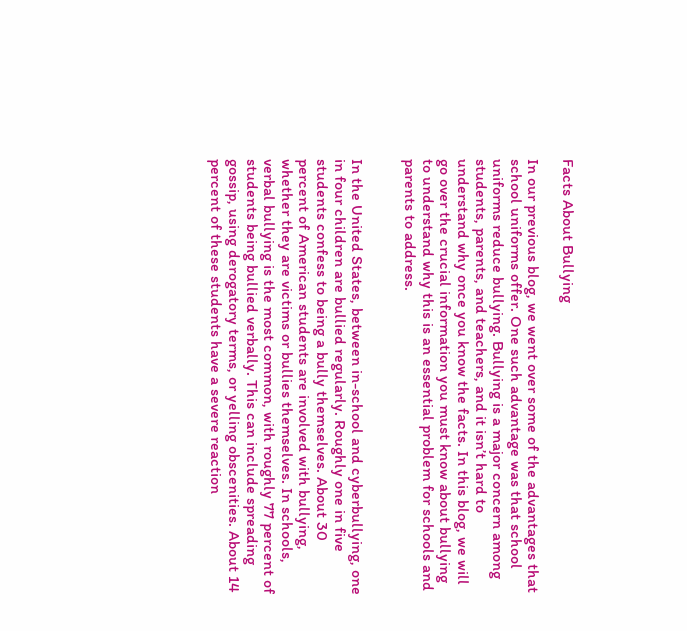Facts About Bullying

In our previous blog, we went over some of the advantages that school uniforms offer. One such advantage was that school uniforms reduce bullying. Bullying is a major concern among students, parents, and teachers, and it isn’t hard to understand why once you know the facts. In this blog, we will go over the crucial information you must know about bullying to understand why this is an essential problem for schools and parents to address.


In the United States, between in-school and cyberbullying, one in four children are bullied regularly. Roughly one in five students confess to being a bully themselves. About 30 percent of American students are involved with bullying, whether they are victims or bullies themselves. In schools, verbal bullying is the most common, with roughly 77 percent of students being bullied verbally. This can include spreading gossip, using derogatory terms, or yelling obscenities. About 14 percent of these students have a severe reaction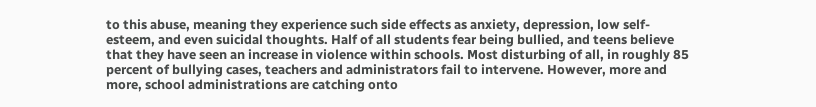to this abuse, meaning they experience such side effects as anxiety, depression, low self-esteem, and even suicidal thoughts. Half of all students fear being bullied, and teens believe that they have seen an increase in violence within schools. Most disturbing of all, in roughly 85 percent of bullying cases, teachers and administrators fail to intervene. However, more and more, school administrations are catching onto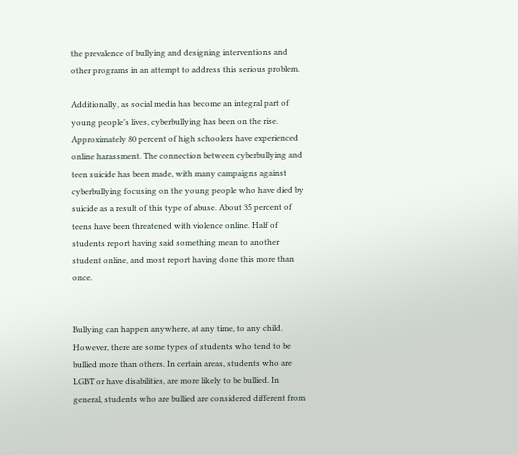the prevalence of bullying and designing interventions and other programs in an attempt to address this serious problem.

Additionally, as social media has become an integral part of young people’s lives, cyberbullying has been on the rise. Approximately 80 percent of high schoolers have experienced online harassment. The connection between cyberbullying and teen suicide has been made, with many campaigns against cyberbullying focusing on the young people who have died by suicide as a result of this type of abuse. About 35 percent of teens have been threatened with violence online. Half of students report having said something mean to another student online, and most report having done this more than once.


Bullying can happen anywhere, at any time, to any child. However, there are some types of students who tend to be bullied more than others. In certain areas, students who are LGBT or have disabilities, are more likely to be bullied. In general, students who are bullied are considered different from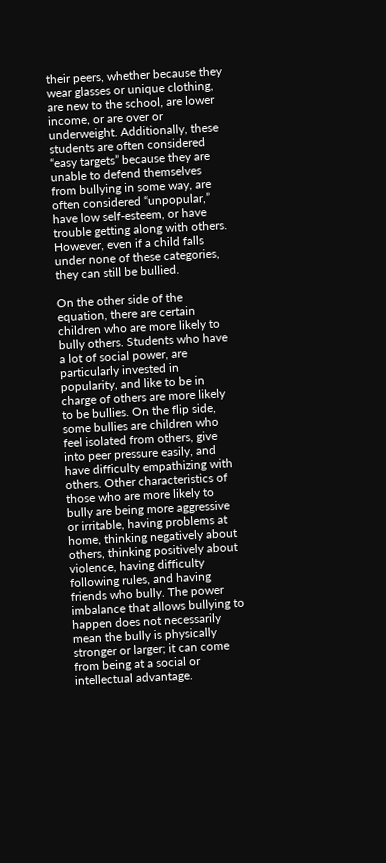their peers, whether because they wear glasses or unique clothing, are new to the school, are lower income, or are over or underweight. Additionally, these students are often considered “easy targets” because they are unable to defend themselves from bullying in some way, are often considered “unpopular,” have low self-esteem, or have trouble getting along with others. However, even if a child falls under none of these categories, they can still be bullied.

On the other side of the equation, there are certain children who are more likely to bully others. Students who have a lot of social power, are particularly invested in popularity, and like to be in charge of others are more likely to be bullies. On the flip side, some bullies are children who feel isolated from others, give into peer pressure easily, and have difficulty empathizing with others. Other characteristics of those who are more likely to bully are being more aggressive or irritable, having problems at home, thinking negatively about others, thinking positively about violence, having difficulty following rules, and having friends who bully. The power imbalance that allows bullying to happen does not necessarily mean the bully is physically stronger or larger; it can come from being at a social or intellectual advantage.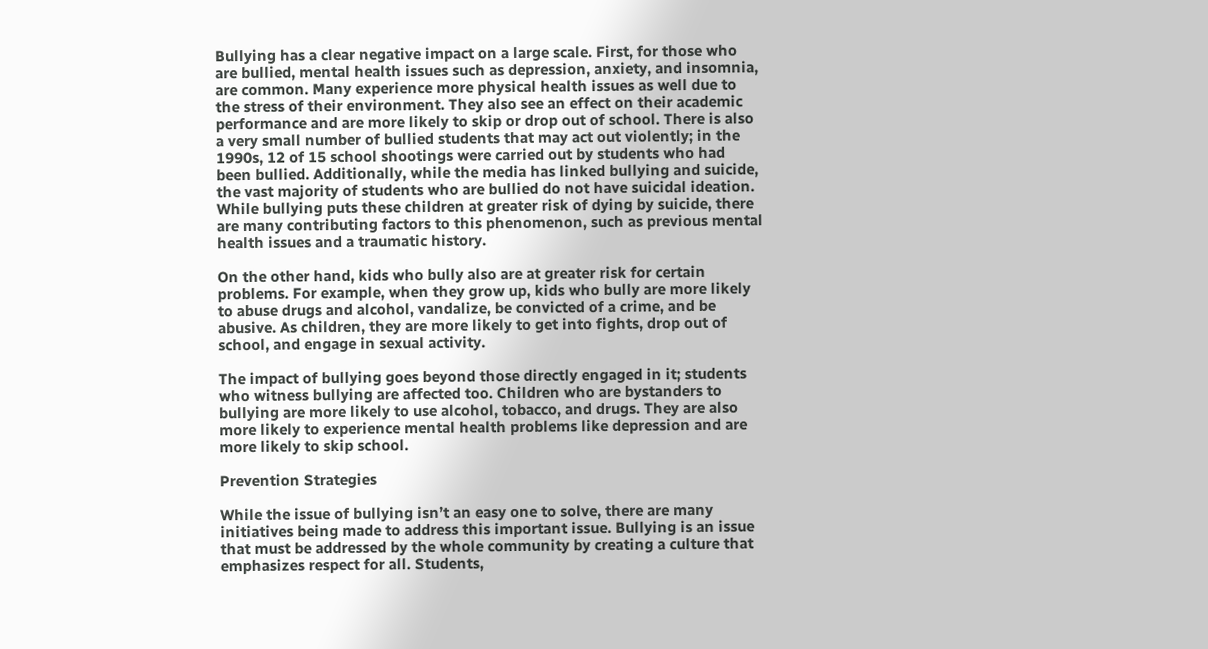Bullying has a clear negative impact on a large scale. First, for those who are bullied, mental health issues such as depression, anxiety, and insomnia, are common. Many experience more physical health issues as well due to the stress of their environment. They also see an effect on their academic performance and are more likely to skip or drop out of school. There is also a very small number of bullied students that may act out violently; in the 1990s, 12 of 15 school shootings were carried out by students who had been bullied. Additionally, while the media has linked bullying and suicide, the vast majority of students who are bullied do not have suicidal ideation. While bullying puts these children at greater risk of dying by suicide, there are many contributing factors to this phenomenon, such as previous mental health issues and a traumatic history.

On the other hand, kids who bully also are at greater risk for certain problems. For example, when they grow up, kids who bully are more likely to abuse drugs and alcohol, vandalize, be convicted of a crime, and be abusive. As children, they are more likely to get into fights, drop out of school, and engage in sexual activity.

The impact of bullying goes beyond those directly engaged in it; students who witness bullying are affected too. Children who are bystanders to bullying are more likely to use alcohol, tobacco, and drugs. They are also more likely to experience mental health problems like depression and are more likely to skip school.

Prevention Strategies

While the issue of bullying isn’t an easy one to solve, there are many initiatives being made to address this important issue. Bullying is an issue that must be addressed by the whole community by creating a culture that emphasizes respect for all. Students,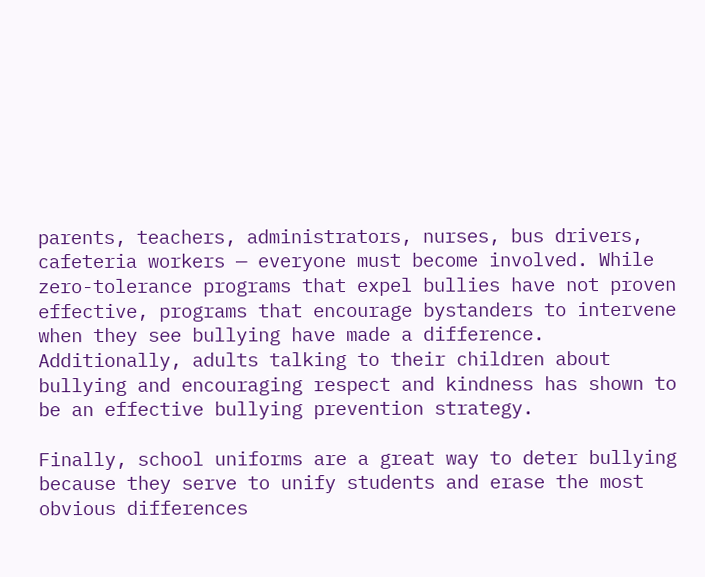parents, teachers, administrators, nurses, bus drivers, cafeteria workers — everyone must become involved. While zero-tolerance programs that expel bullies have not proven effective, programs that encourage bystanders to intervene when they see bullying have made a difference. Additionally, adults talking to their children about bullying and encouraging respect and kindness has shown to be an effective bullying prevention strategy.

Finally, school uniforms are a great way to deter bullying because they serve to unify students and erase the most obvious differences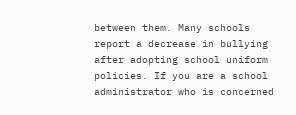between them. Many schools report a decrease in bullying after adopting school uniform policies. If you are a school administrator who is concerned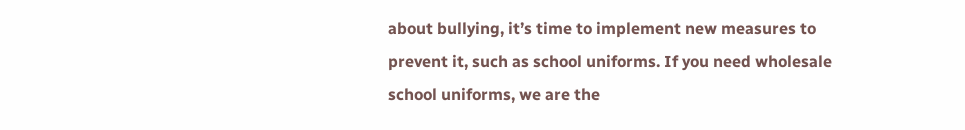about bullying, it’s time to implement new measures to prevent it, such as school uniforms. If you need wholesale school uniforms, we are the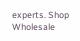experts. Shop Wholesale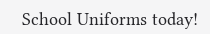School Uniforms today!